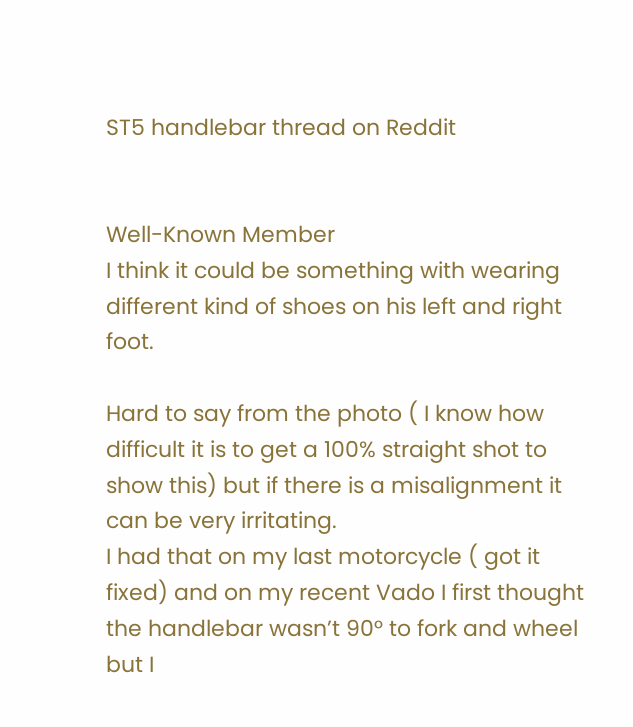ST5 handlebar thread on Reddit


Well-Known Member
I think it could be something with wearing different kind of shoes on his left and right foot.

Hard to say from the photo ( I know how difficult it is to get a 100% straight shot to show this) but if there is a misalignment it can be very irritating.
I had that on my last motorcycle ( got it fixed) and on my recent Vado I first thought the handlebar wasn’t 90° to fork and wheel but I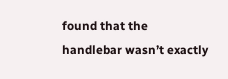found that the handlebar wasn’t exactly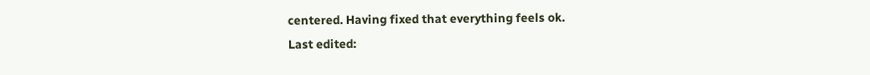centered. Having fixed that everything feels ok.
Last edited: